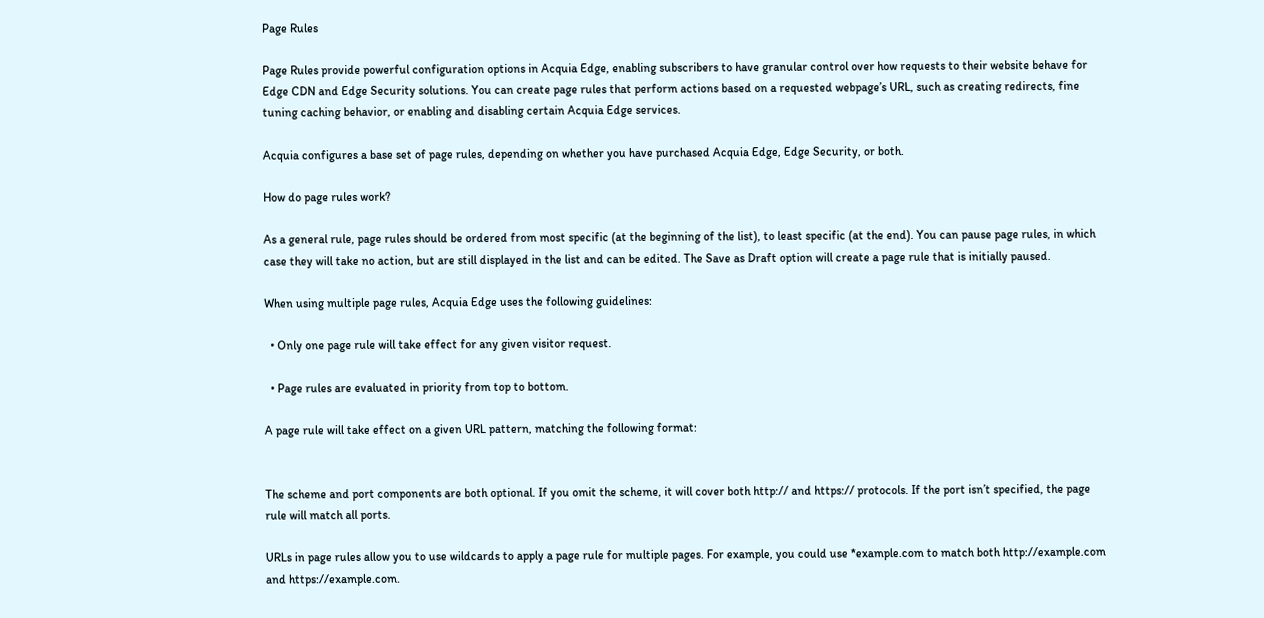Page Rules

Page Rules provide powerful configuration options in Acquia Edge, enabling subscribers to have granular control over how requests to their website behave for Edge CDN and Edge Security solutions. You can create page rules that perform actions based on a requested webpage’s URL, such as creating redirects, fine tuning caching behavior, or enabling and disabling certain Acquia Edge services.

Acquia configures a base set of page rules, depending on whether you have purchased Acquia Edge, Edge Security, or both.

How do page rules work?

As a general rule, page rules should be ordered from most specific (at the beginning of the list), to least specific (at the end). You can pause page rules, in which case they will take no action, but are still displayed in the list and can be edited. The Save as Draft option will create a page rule that is initially paused.

When using multiple page rules, Acquia Edge uses the following guidelines:

  • Only one page rule will take effect for any given visitor request.

  • Page rules are evaluated in priority from top to bottom.

A page rule will take effect on a given URL pattern, matching the following format:


The scheme and port components are both optional. If you omit the scheme, it will cover both http:// and https:// protocols. If the port isn’t specified, the page rule will match all ports.

URLs in page rules allow you to use wildcards to apply a page rule for multiple pages. For example, you could use *example.com to match both http://example.com and https://example.com.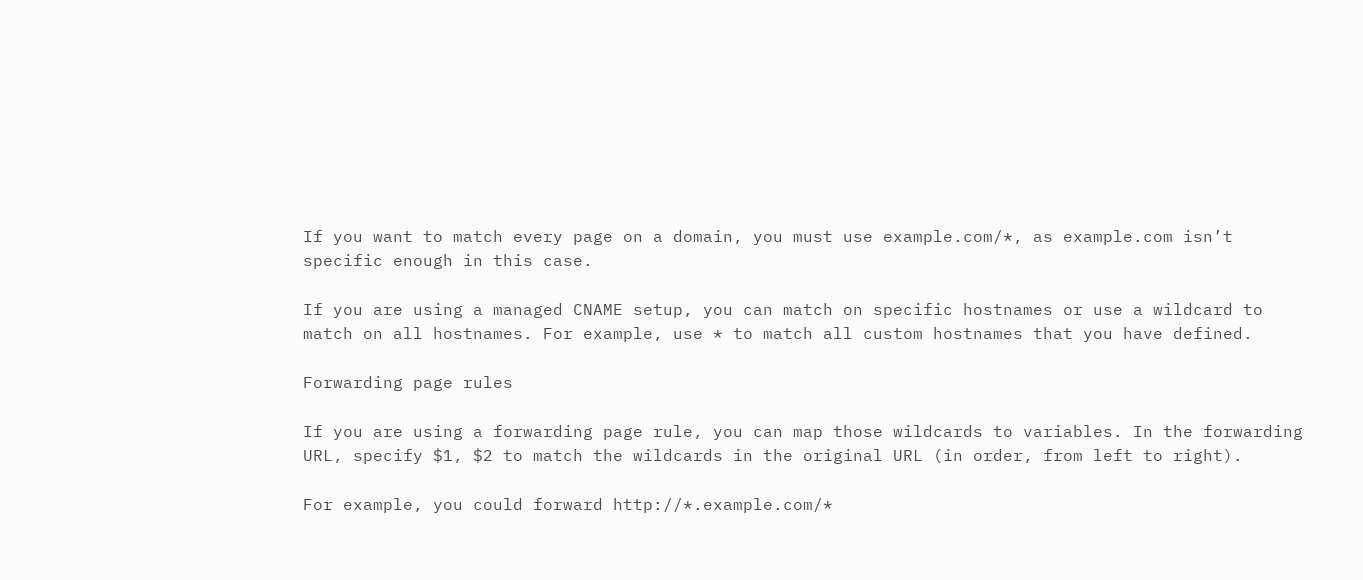If you want to match every page on a domain, you must use example.com/*, as example.com isn’t specific enough in this case.

If you are using a managed CNAME setup, you can match on specific hostnames or use a wildcard to match on all hostnames. For example, use * to match all custom hostnames that you have defined.

Forwarding page rules

If you are using a forwarding page rule, you can map those wildcards to variables. In the forwarding URL, specify $1, $2 to match the wildcards in the original URL (in order, from left to right).

For example, you could forward http://*.example.com/*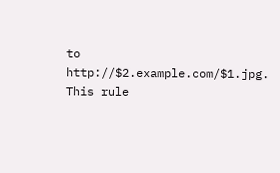to http://$2.example.com/$1.jpg. This rule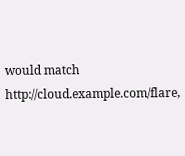would match http://cloud.example.com/flare,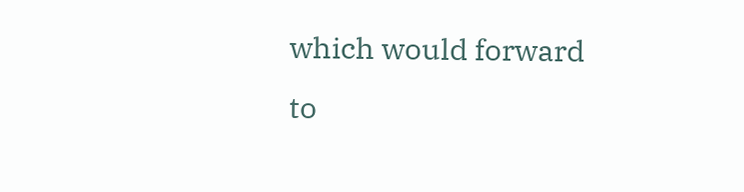which would forward to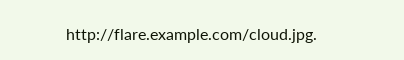http://flare.example.com/cloud.jpg.